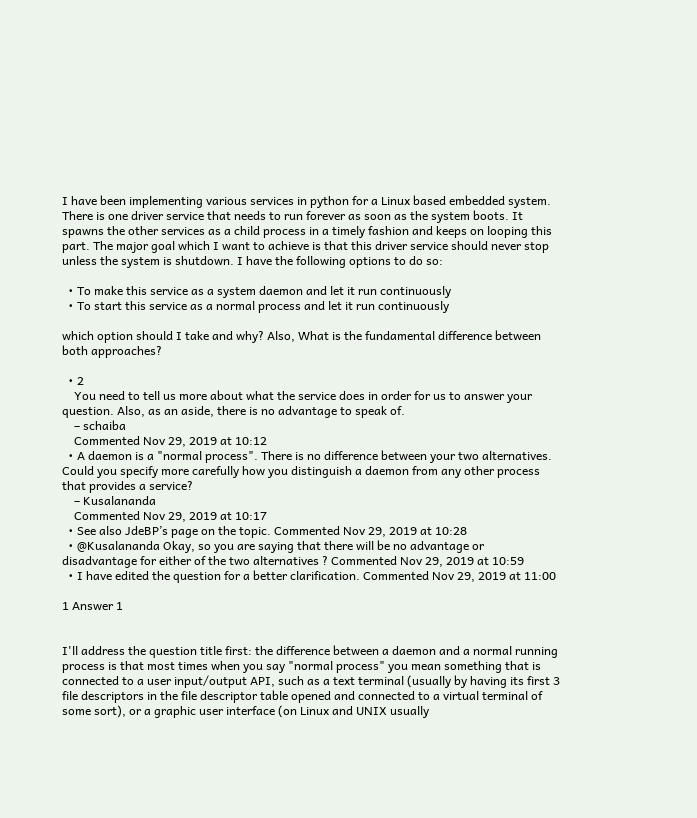I have been implementing various services in python for a Linux based embedded system. There is one driver service that needs to run forever as soon as the system boots. It spawns the other services as a child process in a timely fashion and keeps on looping this part. The major goal which I want to achieve is that this driver service should never stop unless the system is shutdown. I have the following options to do so:

  • To make this service as a system daemon and let it run continuously
  • To start this service as a normal process and let it run continuously

which option should I take and why? Also, What is the fundamental difference between both approaches?

  • 2
    You need to tell us more about what the service does in order for us to answer your question. Also, as an aside, there is no advantage to speak of.
    – schaiba
    Commented Nov 29, 2019 at 10:12
  • A daemon is a "normal process". There is no difference between your two alternatives. Could you specify more carefully how you distinguish a daemon from any other process that provides a service?
    – Kusalananda
    Commented Nov 29, 2019 at 10:17
  • See also JdeBP’s page on the topic. Commented Nov 29, 2019 at 10:28
  • @Kusalananda Okay, so you are saying that there will be no advantage or disadvantage for either of the two alternatives ? Commented Nov 29, 2019 at 10:59
  • I have edited the question for a better clarification. Commented Nov 29, 2019 at 11:00

1 Answer 1


I'll address the question title first: the difference between a daemon and a normal running process is that most times when you say "normal process" you mean something that is connected to a user input/output API, such as a text terminal (usually by having its first 3 file descriptors in the file descriptor table opened and connected to a virtual terminal of some sort), or a graphic user interface (on Linux and UNIX usually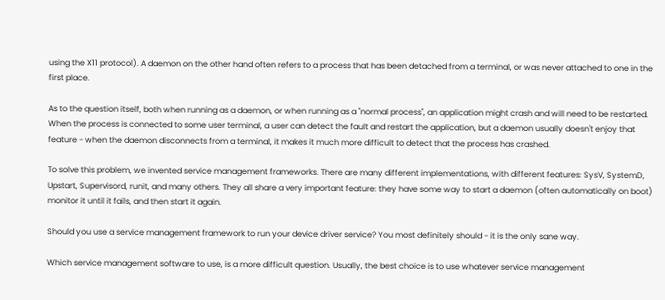using the X11 protocol). A daemon on the other hand often refers to a process that has been detached from a terminal, or was never attached to one in the first place.

As to the question itself, both when running as a daemon, or when running as a "normal process", an application might crash and will need to be restarted. When the process is connected to some user terminal, a user can detect the fault and restart the application, but a daemon usually doesn't enjoy that feature - when the daemon disconnects from a terminal, it makes it much more difficult to detect that the process has crashed.

To solve this problem, we invented service management frameworks. There are many different implementations, with different features: SysV, SystemD, Upstart, Supervisord, runit, and many others. They all share a very important feature: they have some way to start a daemon (often automatically on boot) monitor it until it fails, and then start it again.

Should you use a service management framework to run your device driver service? You most definitely should - it is the only sane way.

Which service management software to use, is a more difficult question. Usually, the best choice is to use whatever service management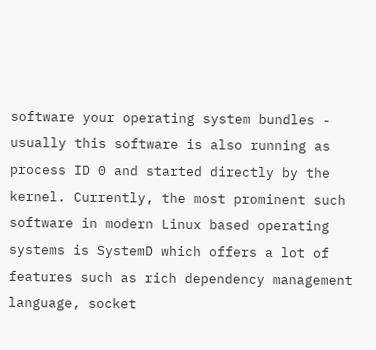software your operating system bundles - usually this software is also running as process ID 0 and started directly by the kernel. Currently, the most prominent such software in modern Linux based operating systems is SystemD which offers a lot of features such as rich dependency management language, socket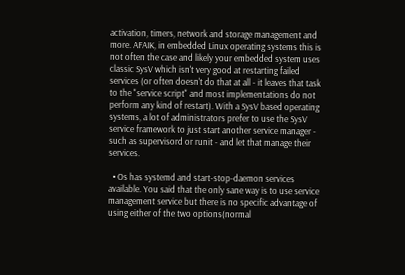activation, timers, network and storage management and more. AFAIK, in embedded Linux operating systems this is not often the case and likely your embedded system uses classic SysV which isn't very good at restarting failed services (or often doesn't do that at all - it leaves that task to the "service script" and most implementations do not perform any kind of restart). With a SysV based operating systems, a lot of administrators prefer to use the SysV service framework to just start another service manager - such as supervisord or runit - and let that manage their services.

  • Os has systemd and start-stop-daemon services available. You said that the only sane way is to use service management service but there is no specific advantage of using either of the two options(normal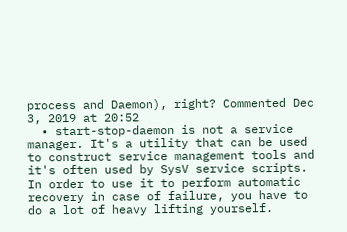process and Daemon), right? Commented Dec 3, 2019 at 20:52
  • start-stop-daemon is not a service manager. It's a utility that can be used to construct service management tools and it's often used by SysV service scripts. In order to use it to perform automatic recovery in case of failure, you have to do a lot of heavy lifting yourself.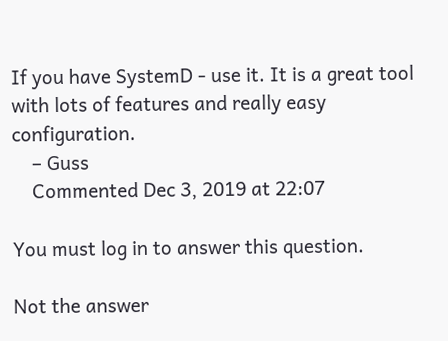If you have SystemD - use it. It is a great tool with lots of features and really easy configuration.
    – Guss
    Commented Dec 3, 2019 at 22:07

You must log in to answer this question.

Not the answer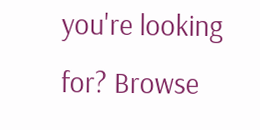you're looking for? Browse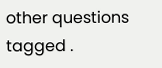other questions tagged .